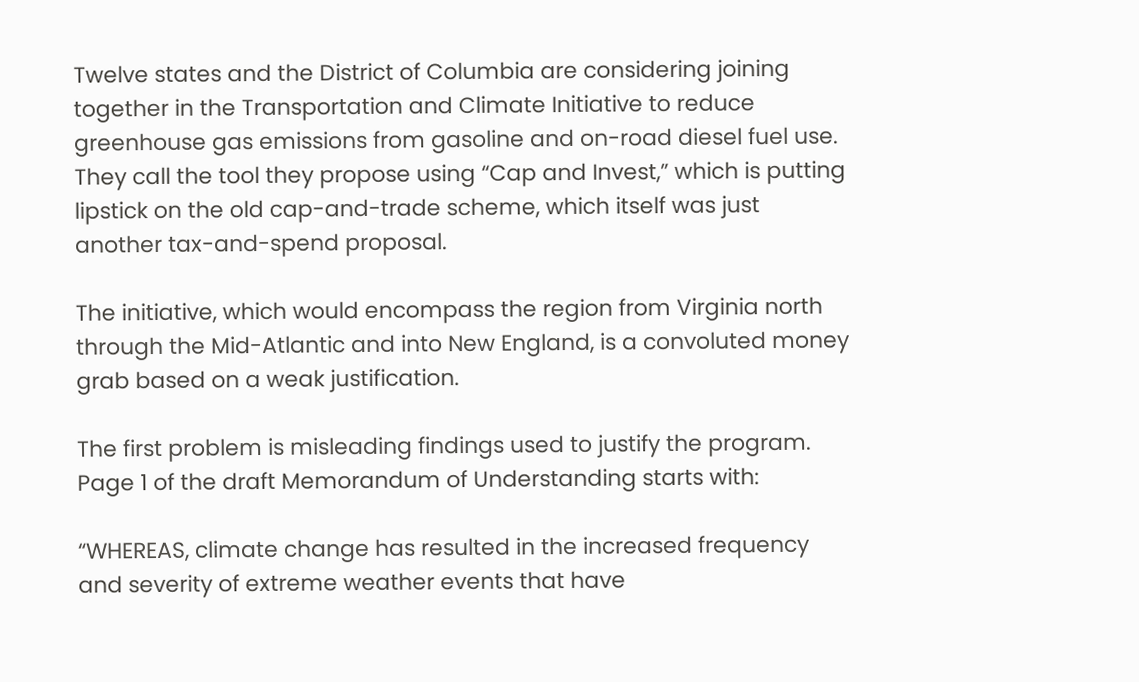Twelve states and the District of Columbia are considering joining together in the Transportation and Climate Initiative to reduce greenhouse gas emissions from gasoline and on-road diesel fuel use.  They call the tool they propose using “Cap and Invest,” which is putting lipstick on the old cap-and-trade scheme, which itself was just another tax-and-spend proposal.

The initiative, which would encompass the region from Virginia north through the Mid-Atlantic and into New England, is a convoluted money grab based on a weak justification.

The first problem is misleading findings used to justify the program. Page 1 of the draft Memorandum of Understanding starts with:

“WHEREAS, climate change has resulted in the increased frequency and severity of extreme weather events that have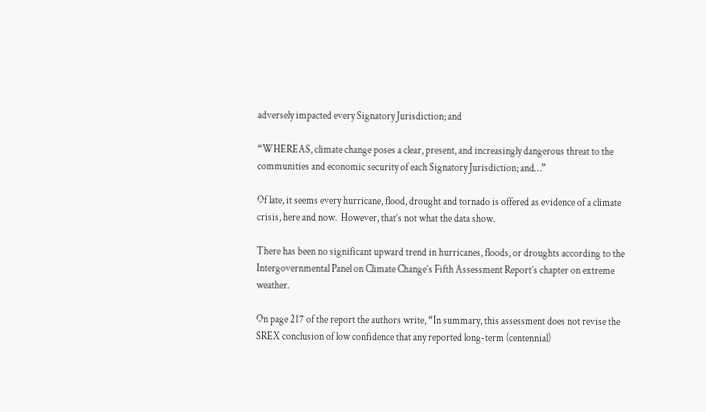adversely impacted every Signatory Jurisdiction; and

“WHEREAS, climate change poses a clear, present, and increasingly dangerous threat to the communities and economic security of each Signatory Jurisdiction; and…”

Of late, it seems every hurricane, flood, drought and tornado is offered as evidence of a climate crisis, here and now.  However, that’s not what the data show.

There has been no significant upward trend in hurricanes, floods, or droughts according to the Intergovernmental Panel on Climate Change’s Fifth Assessment Report’s chapter on extreme weather.

On page 217 of the report the authors write, “In summary, this assessment does not revise the SREX conclusion of low confidence that any reported long-term (centennial)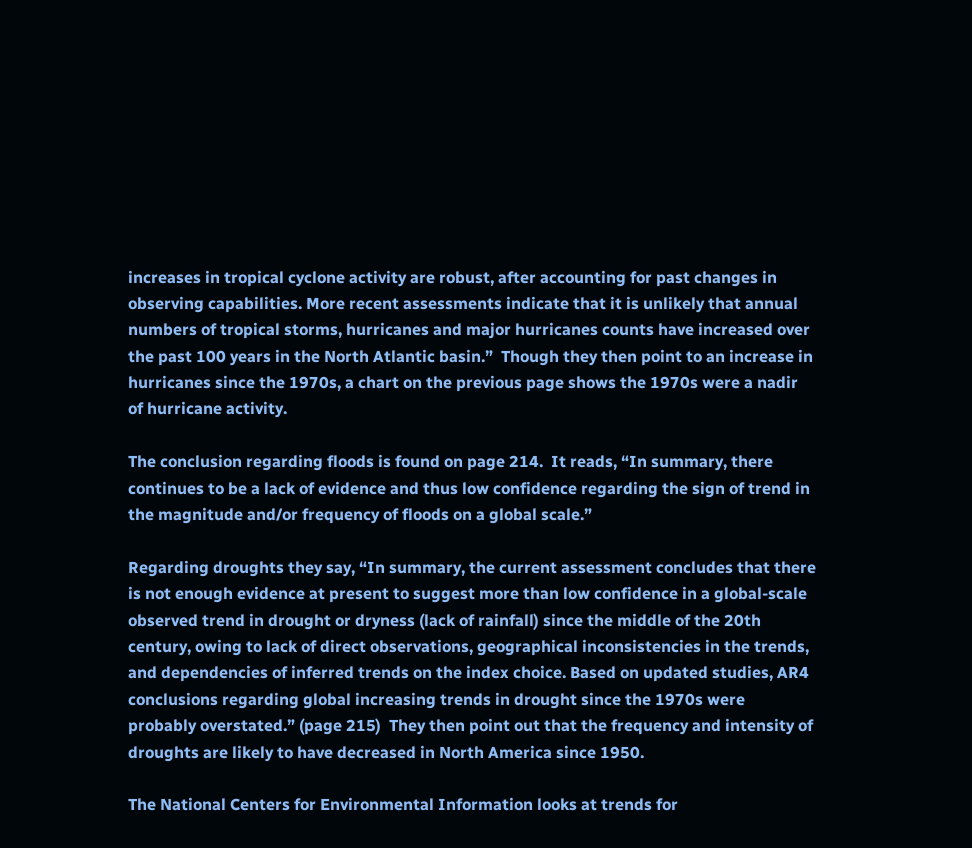increases in tropical cyclone activity are robust, after accounting for past changes in observing capabilities. More recent assessments indicate that it is unlikely that annual numbers of tropical storms, hurricanes and major hurricanes counts have increased over the past 100 years in the North Atlantic basin.”  Though they then point to an increase in hurricanes since the 1970s, a chart on the previous page shows the 1970s were a nadir of hurricane activity.

The conclusion regarding floods is found on page 214.  It reads, “In summary, there continues to be a lack of evidence and thus low confidence regarding the sign of trend in the magnitude and/or frequency of floods on a global scale.”

Regarding droughts they say, “In summary, the current assessment concludes that there is not enough evidence at present to suggest more than low confidence in a global-scale observed trend in drought or dryness (lack of rainfall) since the middle of the 20th century, owing to lack of direct observations, geographical inconsistencies in the trends, and dependencies of inferred trends on the index choice. Based on updated studies, AR4 conclusions regarding global increasing trends in drought since the 1970s were probably overstated.” (page 215)  They then point out that the frequency and intensity of droughts are likely to have decreased in North America since 1950.

The National Centers for Environmental Information looks at trends for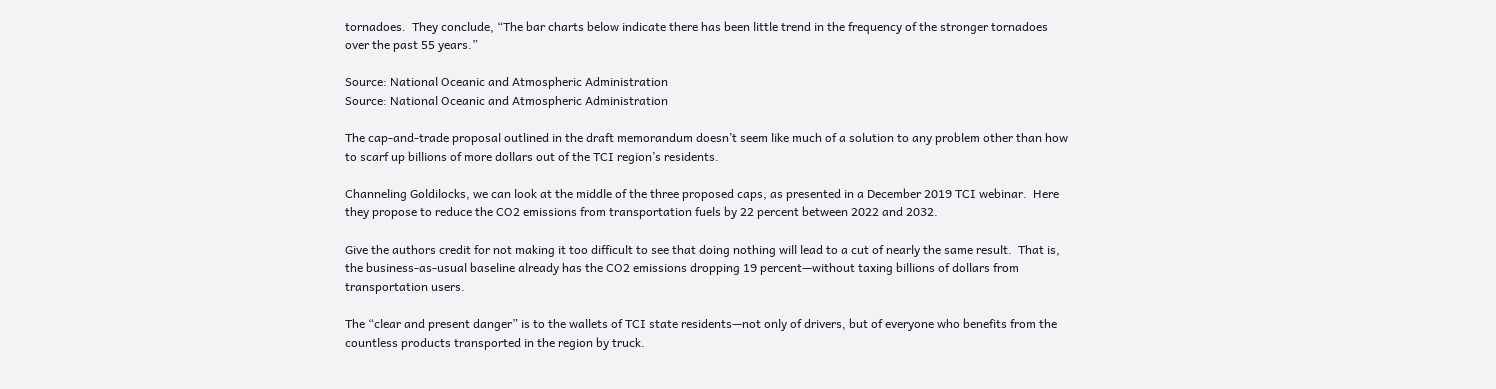tornadoes.  They conclude, “The bar charts below indicate there has been little trend in the frequency of the stronger tornadoes over the past 55 years.”

Source: National Oceanic and Atmospheric Administration
Source: National Oceanic and Atmospheric Administration

The cap-and-trade proposal outlined in the draft memorandum doesn’t seem like much of a solution to any problem other than how to scarf up billions of more dollars out of the TCI region’s residents.

Channeling Goldilocks, we can look at the middle of the three proposed caps, as presented in a December 2019 TCI webinar.  Here they propose to reduce the CO2 emissions from transportation fuels by 22 percent between 2022 and 2032.

Give the authors credit for not making it too difficult to see that doing nothing will lead to a cut of nearly the same result.  That is, the business-as-usual baseline already has the CO2 emissions dropping 19 percent—without taxing billions of dollars from transportation users.

The “clear and present danger” is to the wallets of TCI state residents—not only of drivers, but of everyone who benefits from the countless products transported in the region by truck.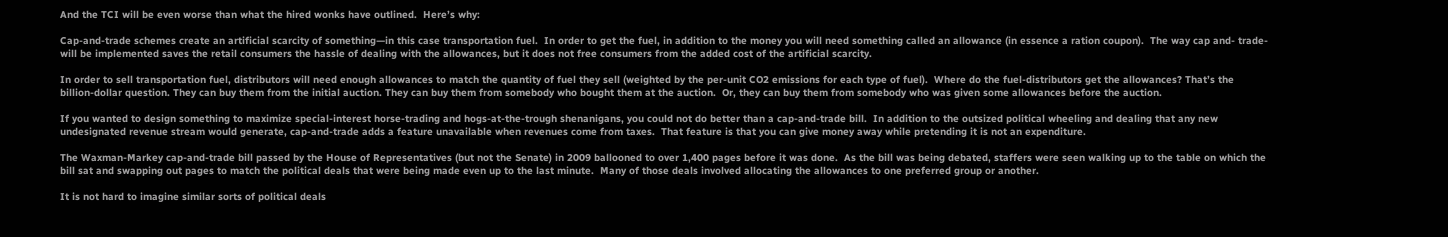And the TCI will be even worse than what the hired wonks have outlined.  Here’s why:

Cap-and-trade schemes create an artificial scarcity of something—in this case transportation fuel.  In order to get the fuel, in addition to the money you will need something called an allowance (in essence a ration coupon).  The way cap and- trade- will be implemented saves the retail consumers the hassle of dealing with the allowances, but it does not free consumers from the added cost of the artificial scarcity.

In order to sell transportation fuel, distributors will need enough allowances to match the quantity of fuel they sell (weighted by the per-unit CO2 emissions for each type of fuel).  Where do the fuel-distributors get the allowances? That’s the billion-dollar question. They can buy them from the initial auction. They can buy them from somebody who bought them at the auction.  Or, they can buy them from somebody who was given some allowances before the auction.

If you wanted to design something to maximize special-interest horse-trading and hogs-at-the-trough shenanigans, you could not do better than a cap-and-trade bill.  In addition to the outsized political wheeling and dealing that any new undesignated revenue stream would generate, cap-and-trade adds a feature unavailable when revenues come from taxes.  That feature is that you can give money away while pretending it is not an expenditure.

The Waxman-Markey cap-and-trade bill passed by the House of Representatives (but not the Senate) in 2009 ballooned to over 1,400 pages before it was done.  As the bill was being debated, staffers were seen walking up to the table on which the bill sat and swapping out pages to match the political deals that were being made even up to the last minute.  Many of those deals involved allocating the allowances to one preferred group or another.

It is not hard to imagine similar sorts of political deals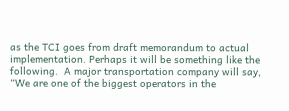as the TCI goes from draft memorandum to actual implementation. Perhaps it will be something like the following.  A major transportation company will say, “We are one of the biggest operators in the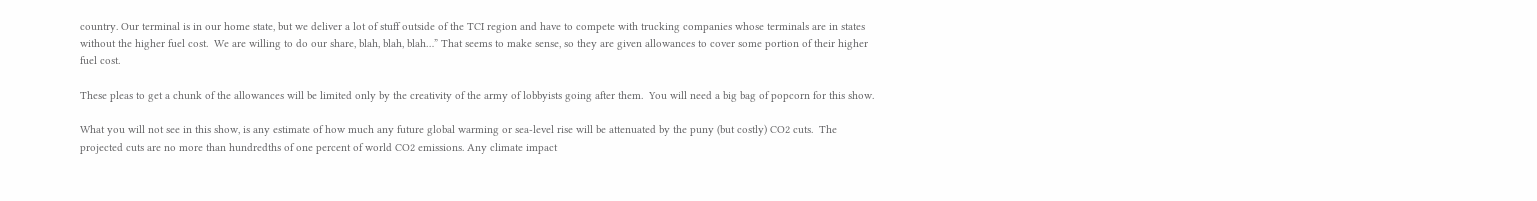country. Our terminal is in our home state, but we deliver a lot of stuff outside of the TCI region and have to compete with trucking companies whose terminals are in states without the higher fuel cost.  We are willing to do our share, blah, blah, blah…” That seems to make sense, so they are given allowances to cover some portion of their higher fuel cost.

These pleas to get a chunk of the allowances will be limited only by the creativity of the army of lobbyists going after them.  You will need a big bag of popcorn for this show.

What you will not see in this show, is any estimate of how much any future global warming or sea-level rise will be attenuated by the puny (but costly) CO2 cuts.  The projected cuts are no more than hundredths of one percent of world CO2 emissions. Any climate impact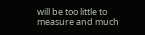will be too little to measure and much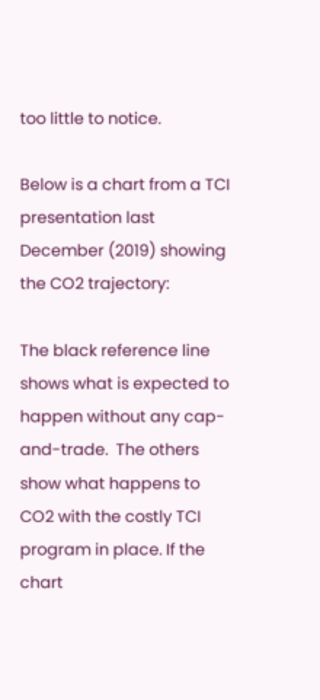too little to notice.

Below is a chart from a TCI presentation last December (2019) showing the CO2 trajectory:

The black reference line shows what is expected to happen without any cap-and-trade.  The others show what happens to CO2 with the costly TCI program in place. If the chart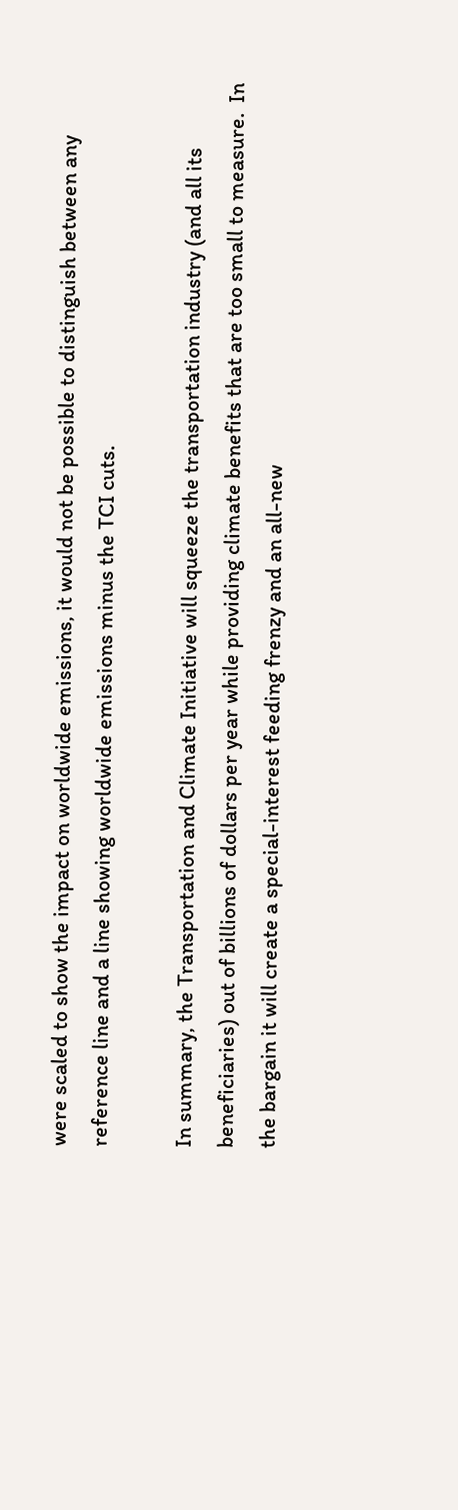were scaled to show the impact on worldwide emissions, it would not be possible to distinguish between any reference line and a line showing worldwide emissions minus the TCI cuts.

In summary, the Transportation and Climate Initiative will squeeze the transportation industry (and all its beneficiaries) out of billions of dollars per year while providing climate benefits that are too small to measure.  In the bargain it will create a special-interest feeding frenzy and an all-new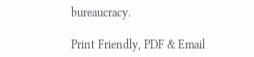bureaucracy.

Print Friendly, PDF & Email